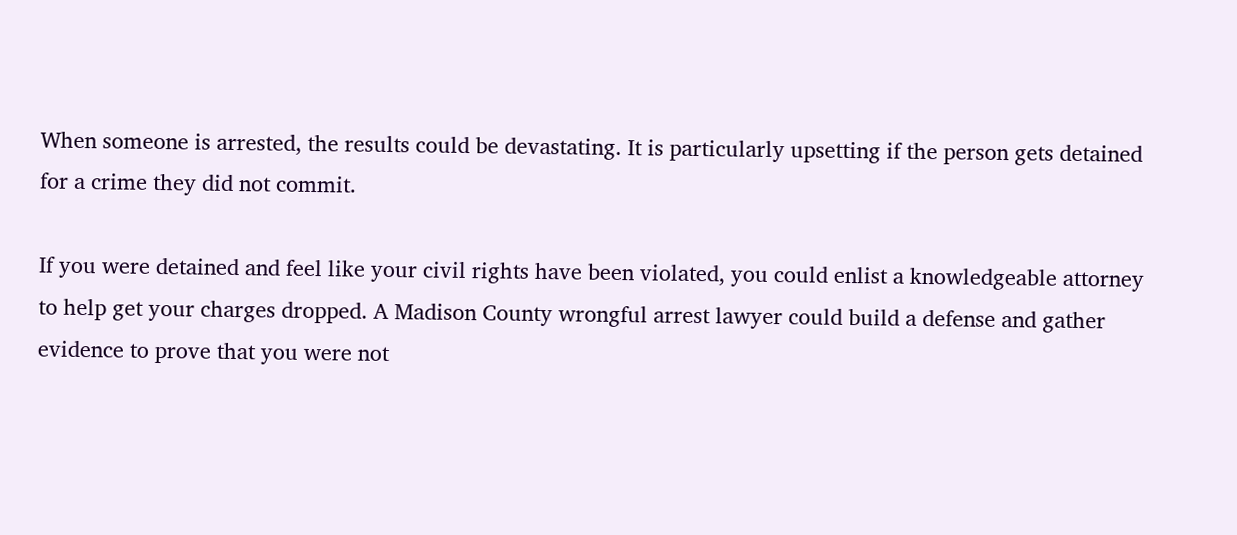When someone is arrested, the results could be devastating. It is particularly upsetting if the person gets detained for a crime they did not commit.

If you were detained and feel like your civil rights have been violated, you could enlist a knowledgeable attorney to help get your charges dropped. A Madison County wrongful arrest lawyer could build a defense and gather evidence to prove that you were not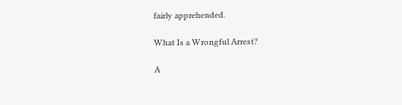fairly apprehended.

What Is a Wrongful Arrest?

A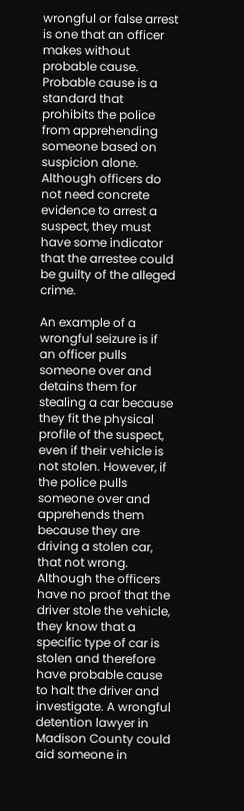wrongful or false arrest is one that an officer makes without probable cause. Probable cause is a standard that prohibits the police from apprehending someone based on suspicion alone. Although officers do not need concrete evidence to arrest a suspect, they must have some indicator that the arrestee could be guilty of the alleged crime.

An example of a wrongful seizure is if an officer pulls someone over and detains them for stealing a car because they fit the physical profile of the suspect, even if their vehicle is not stolen. However, if the police pulls someone over and apprehends them because they are driving a stolen car, that not wrong. Although the officers have no proof that the driver stole the vehicle, they know that a specific type of car is stolen and therefore have probable cause to halt the driver and investigate. A wrongful detention lawyer in Madison County could aid someone in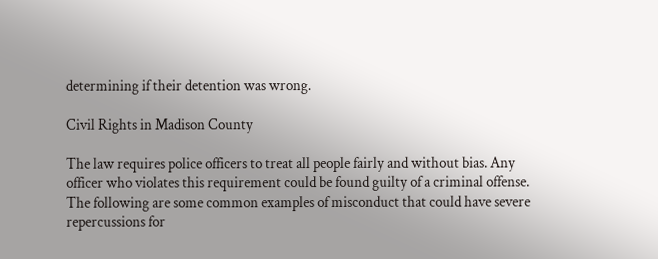determining if their detention was wrong.

Civil Rights in Madison County

The law requires police officers to treat all people fairly and without bias. Any officer who violates this requirement could be found guilty of a criminal offense. The following are some common examples of misconduct that could have severe repercussions for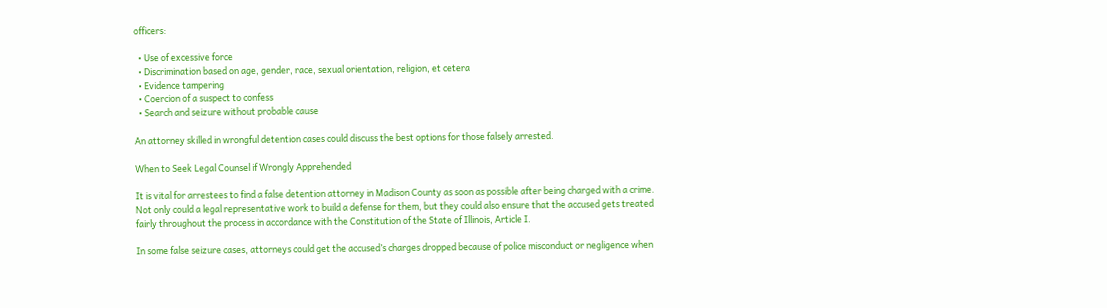officers:

  • Use of excessive force
  • Discrimination based on age, gender, race, sexual orientation, religion, et cetera
  • Evidence tampering
  • Coercion of a suspect to confess
  • Search and seizure without probable cause

An attorney skilled in wrongful detention cases could discuss the best options for those falsely arrested.

When to Seek Legal Counsel if Wrongly Apprehended

It is vital for arrestees to find a false detention attorney in Madison County as soon as possible after being charged with a crime. Not only could a legal representative work to build a defense for them, but they could also ensure that the accused gets treated fairly throughout the process in accordance with the Constitution of the State of Illinois, Article I.

In some false seizure cases, attorneys could get the accused’s charges dropped because of police misconduct or negligence when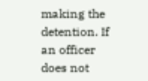making the detention. If an officer does not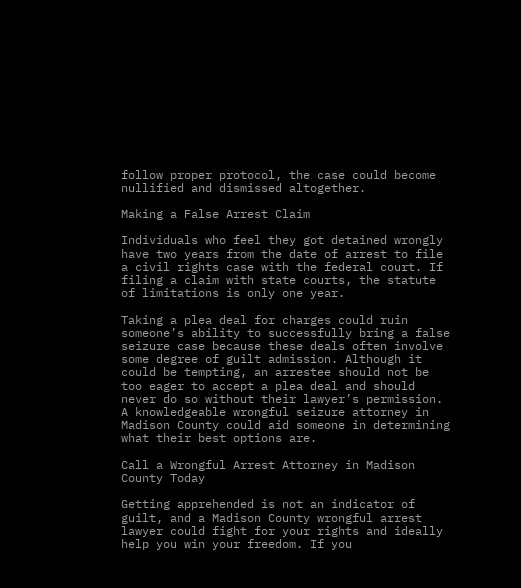follow proper protocol, the case could become nullified and dismissed altogether.

Making a False Arrest Claim

Individuals who feel they got detained wrongly have two years from the date of arrest to file a civil rights case with the federal court. If filing a claim with state courts, the statute of limitations is only one year.

Taking a plea deal for charges could ruin someone’s ability to successfully bring a false seizure case because these deals often involve some degree of guilt admission. Although it could be tempting, an arrestee should not be too eager to accept a plea deal and should never do so without their lawyer’s permission. A knowledgeable wrongful seizure attorney in Madison County could aid someone in determining what their best options are.

Call a Wrongful Arrest Attorney in Madison County Today

Getting apprehended is not an indicator of guilt, and a Madison County wrongful arrest lawyer could fight for your rights and ideally help you win your freedom. If you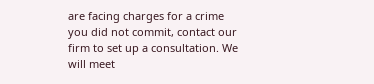are facing charges for a crime you did not commit, contact our firm to set up a consultation. We will meet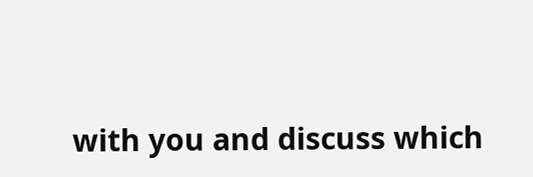with you and discuss which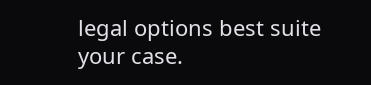legal options best suite your case.